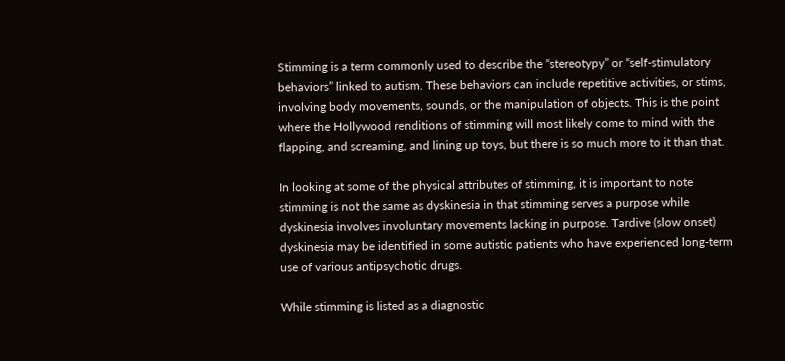Stimming is a term commonly used to describe the “stereotypy” or “self-stimulatory behaviors” linked to autism. These behaviors can include repetitive activities, or stims, involving body movements, sounds, or the manipulation of objects. This is the point where the Hollywood renditions of stimming will most likely come to mind with the flapping, and screaming, and lining up toys, but there is so much more to it than that.

In looking at some of the physical attributes of stimming, it is important to note stimming is not the same as dyskinesia in that stimming serves a purpose while dyskinesia involves involuntary movements lacking in purpose. Tardive (slow onset) dyskinesia may be identified in some autistic patients who have experienced long-term use of various antipsychotic drugs.

While stimming is listed as a diagnostic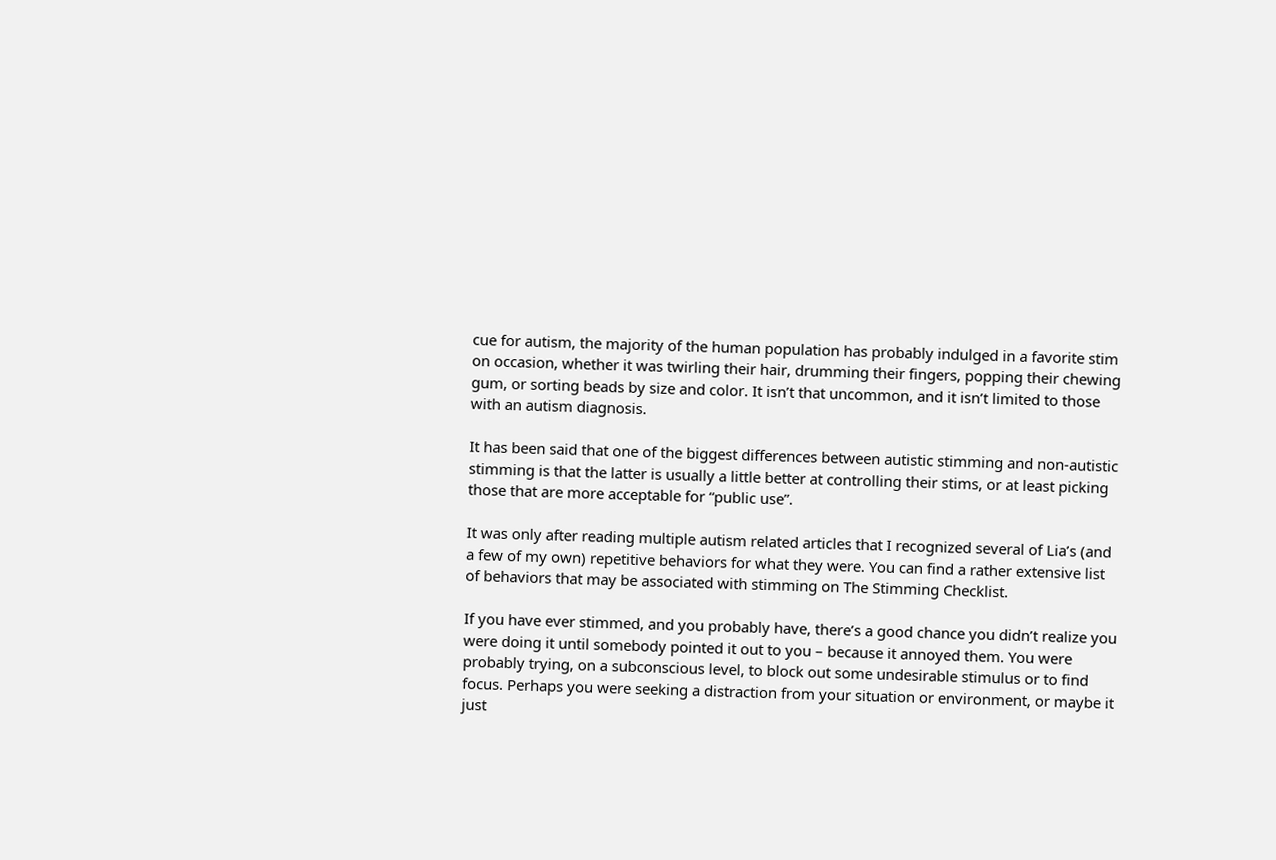cue for autism, the majority of the human population has probably indulged in a favorite stim on occasion, whether it was twirling their hair, drumming their fingers, popping their chewing gum, or sorting beads by size and color. It isn’t that uncommon, and it isn’t limited to those with an autism diagnosis.

It has been said that one of the biggest differences between autistic stimming and non-autistic stimming is that the latter is usually a little better at controlling their stims, or at least picking those that are more acceptable for “public use”.

It was only after reading multiple autism related articles that I recognized several of Lia’s (and a few of my own) repetitive behaviors for what they were. You can find a rather extensive list of behaviors that may be associated with stimming on The Stimming Checklist.

If you have ever stimmed, and you probably have, there’s a good chance you didn’t realize you were doing it until somebody pointed it out to you – because it annoyed them. You were probably trying, on a subconscious level, to block out some undesirable stimulus or to find focus. Perhaps you were seeking a distraction from your situation or environment, or maybe it just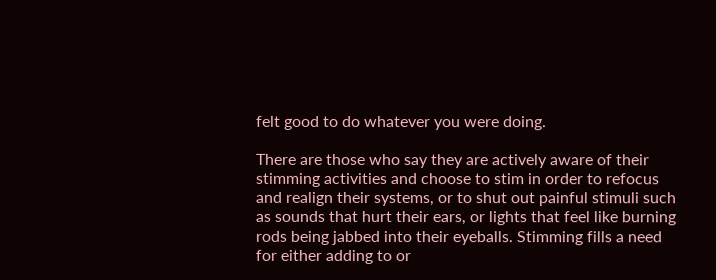felt good to do whatever you were doing.

There are those who say they are actively aware of their stimming activities and choose to stim in order to refocus and realign their systems, or to shut out painful stimuli such as sounds that hurt their ears, or lights that feel like burning rods being jabbed into their eyeballs. Stimming fills a need for either adding to or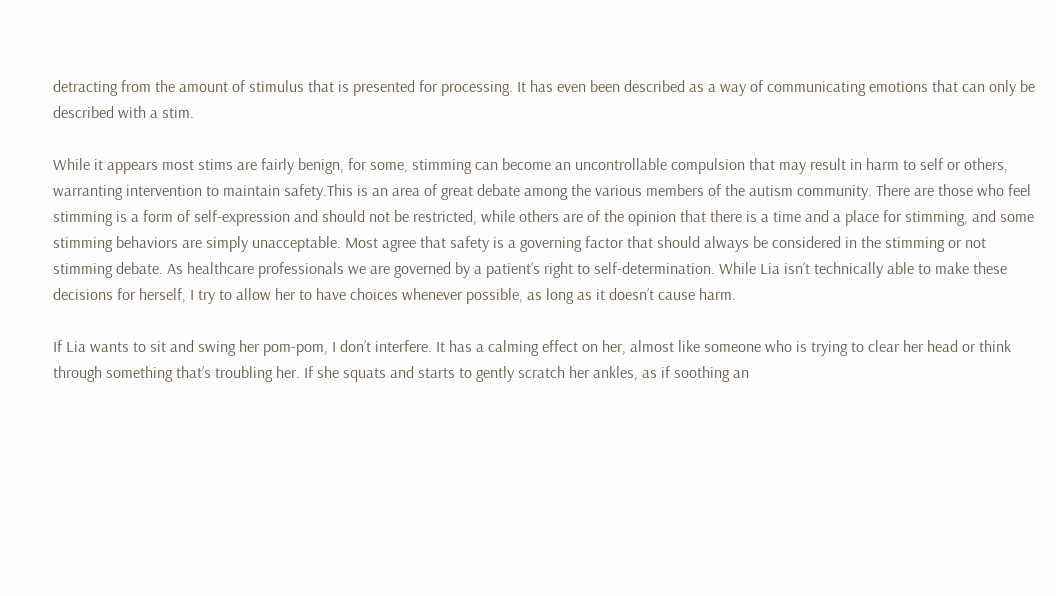detracting from the amount of stimulus that is presented for processing. It has even been described as a way of communicating emotions that can only be described with a stim.

While it appears most stims are fairly benign, for some, stimming can become an uncontrollable compulsion that may result in harm to self or others, warranting intervention to maintain safety.This is an area of great debate among the various members of the autism community. There are those who feel stimming is a form of self-expression and should not be restricted, while others are of the opinion that there is a time and a place for stimming, and some stimming behaviors are simply unacceptable. Most agree that safety is a governing factor that should always be considered in the stimming or not stimming debate. As healthcare professionals we are governed by a patient’s right to self-determination. While Lia isn’t technically able to make these decisions for herself, I try to allow her to have choices whenever possible, as long as it doesn’t cause harm.

If Lia wants to sit and swing her pom-pom, I don’t interfere. It has a calming effect on her, almost like someone who is trying to clear her head or think through something that’s troubling her. If she squats and starts to gently scratch her ankles, as if soothing an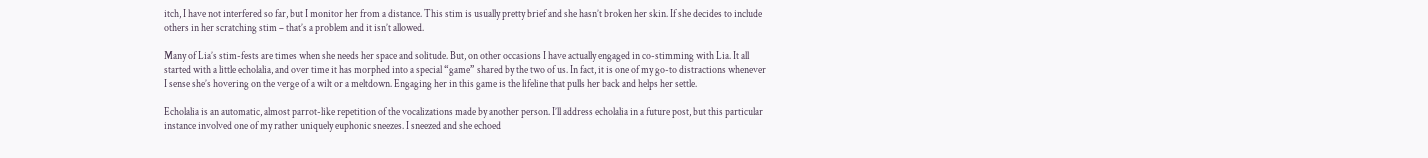itch, I have not interfered so far, but I monitor her from a distance. This stim is usually pretty brief and she hasn’t broken her skin. If she decides to include others in her scratching stim – that’s a problem and it isn’t allowed.

Many of Lia’s stim-fests are times when she needs her space and solitude. But, on other occasions I have actually engaged in co-stimming with Lia. It all started with a little echolalia, and over time it has morphed into a special “game” shared by the two of us. In fact, it is one of my go-to distractions whenever I sense she’s hovering on the verge of a wilt or a meltdown. Engaging her in this game is the lifeline that pulls her back and helps her settle.

Echolalia is an automatic, almost parrot-like repetition of the vocalizations made by another person. I’ll address echolalia in a future post, but this particular instance involved one of my rather uniquely euphonic sneezes. I sneezed and she echoed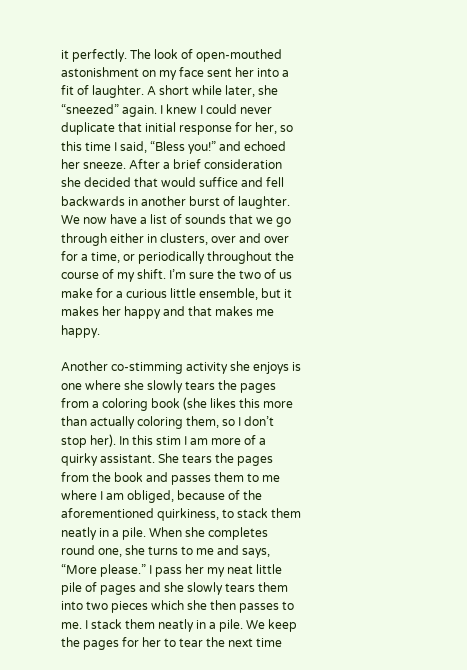it perfectly. The look of open-mouthed astonishment on my face sent her into a fit of laughter. A short while later, she “sneezed” again. I knew I could never duplicate that initial response for her, so this time I said, “Bless you!” and echoed her sneeze. After a brief consideration she decided that would suffice and fell backwards in another burst of laughter. We now have a list of sounds that we go through either in clusters, over and over for a time, or periodically throughout the course of my shift. I’m sure the two of us make for a curious little ensemble, but it makes her happy and that makes me happy.

Another co-stimming activity she enjoys is one where she slowly tears the pages from a coloring book (she likes this more than actually coloring them, so I don’t stop her). In this stim I am more of a quirky assistant. She tears the pages from the book and passes them to me where I am obliged, because of the aforementioned quirkiness, to stack them neatly in a pile. When she completes round one, she turns to me and says, “More please.” I pass her my neat little pile of pages and she slowly tears them into two pieces which she then passes to me. I stack them neatly in a pile. We keep the pages for her to tear the next time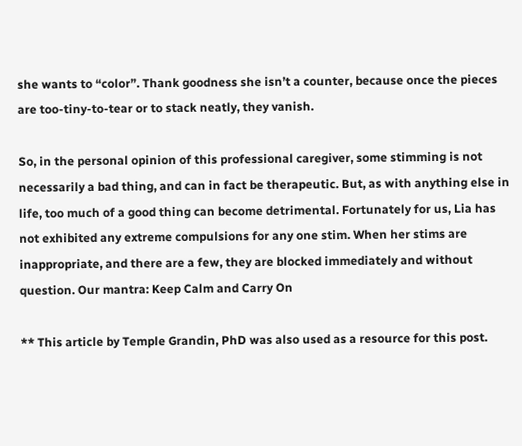she wants to “color”. Thank goodness she isn’t a counter, because once the pieces are too-tiny-to-tear or to stack neatly, they vanish.

So, in the personal opinion of this professional caregiver, some stimming is not necessarily a bad thing, and can in fact be therapeutic. But, as with anything else in life, too much of a good thing can become detrimental. Fortunately for us, Lia has not exhibited any extreme compulsions for any one stim. When her stims are inappropriate, and there are a few, they are blocked immediately and without question. Our mantra: Keep Calm and Carry On

** This article by Temple Grandin, PhD was also used as a resource for this post.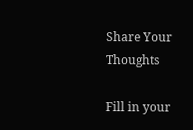Share Your Thoughts

Fill in your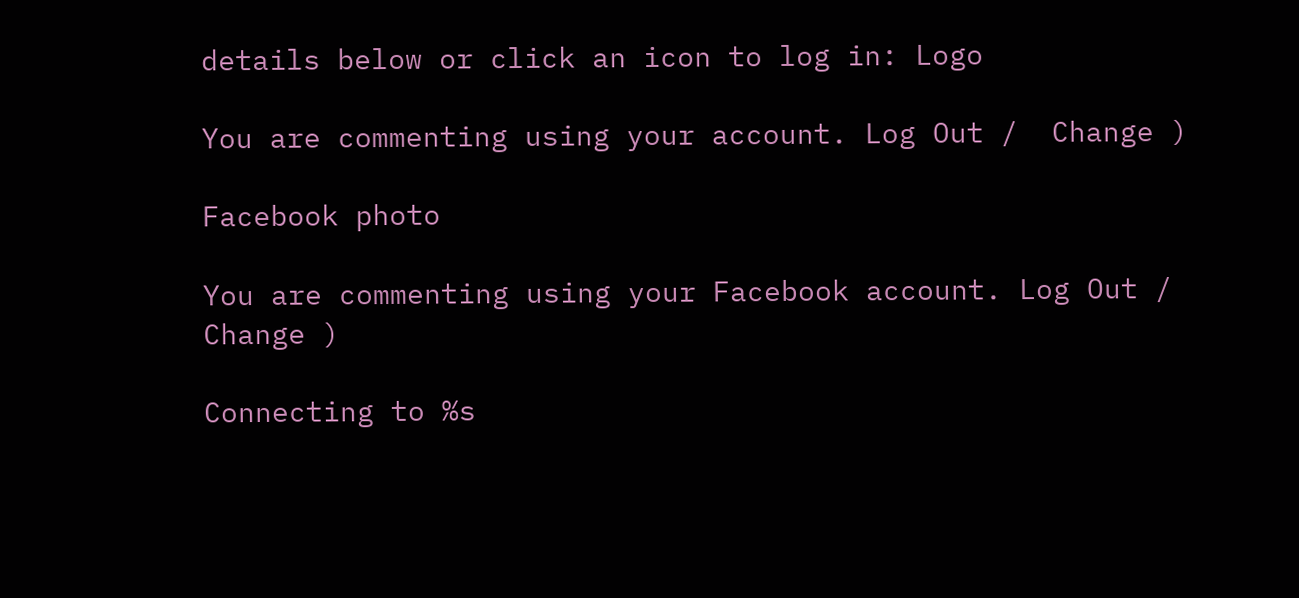details below or click an icon to log in: Logo

You are commenting using your account. Log Out /  Change )

Facebook photo

You are commenting using your Facebook account. Log Out /  Change )

Connecting to %s